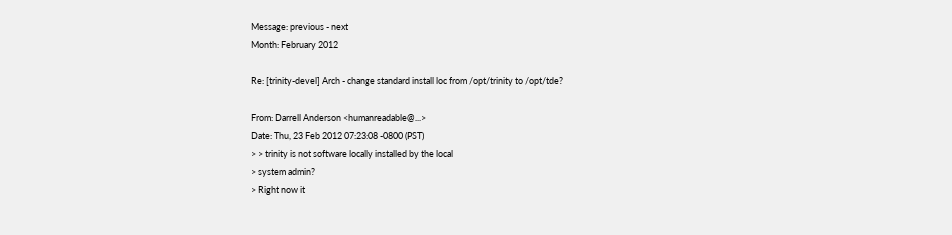Message: previous - next
Month: February 2012

Re: [trinity-devel] Arch - change standard install loc from /opt/trinity to /opt/tde?

From: Darrell Anderson <humanreadable@...>
Date: Thu, 23 Feb 2012 07:23:08 -0800 (PST)
> > trinity is not software locally installed by the local
> system admin?
> Right now it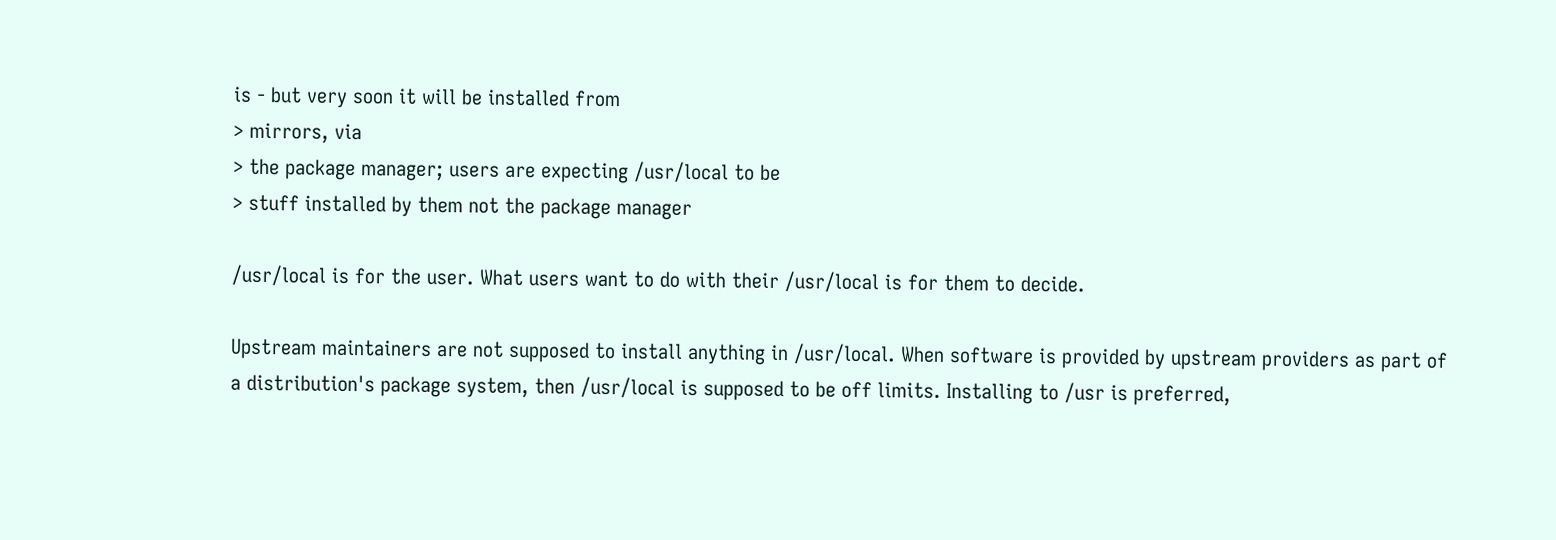is - but very soon it will be installed from
> mirrors, via
> the package manager; users are expecting /usr/local to be
> stuff installed by them not the package manager

/usr/local is for the user. What users want to do with their /usr/local is for them to decide.

Upstream maintainers are not supposed to install anything in /usr/local. When software is provided by upstream providers as part of a distribution's package system, then /usr/local is supposed to be off limits. Installing to /usr is preferred,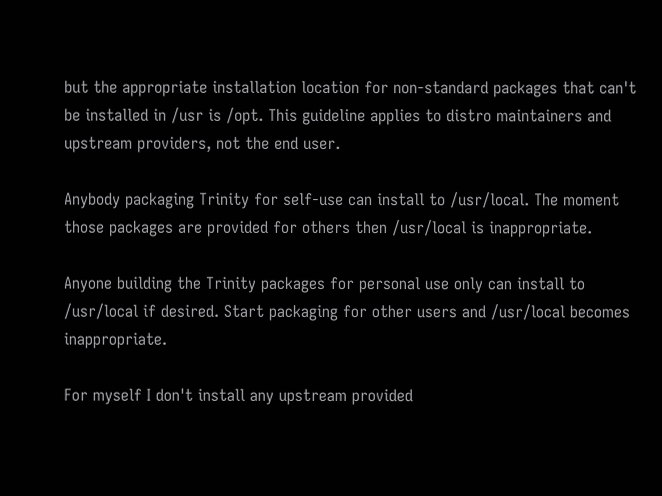but the appropriate installation location for non-standard packages that can't be installed in /usr is /opt. This guideline applies to distro maintainers and upstream providers, not the end user.

Anybody packaging Trinity for self-use can install to /usr/local. The moment those packages are provided for others then /usr/local is inappropriate.

Anyone building the Trinity packages for personal use only can install to /usr/local if desired. Start packaging for other users and /usr/local becomes inappropriate.

For myself I don't install any upstream provided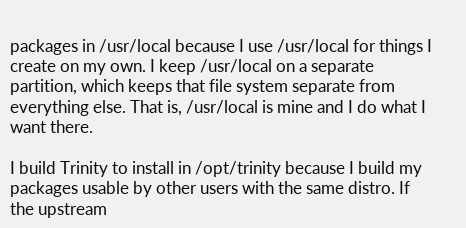packages in /usr/local because I use /usr/local for things I create on my own. I keep /usr/local on a separate partition, which keeps that file system separate from everything else. That is, /usr/local is mine and I do what I want there.

I build Trinity to install in /opt/trinity because I build my packages usable by other users with the same distro. If the upstream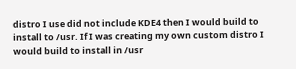distro I use did not include KDE4 then I would build to install to /usr. If I was creating my own custom distro I would build to install in /usr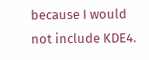because I would not include KDE4.